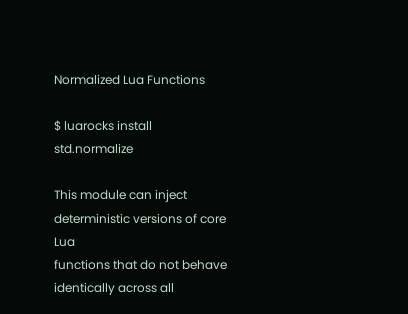Normalized Lua Functions

$ luarocks install std.normalize

This module can inject deterministic versions of core Lua
functions that do not behave identically across all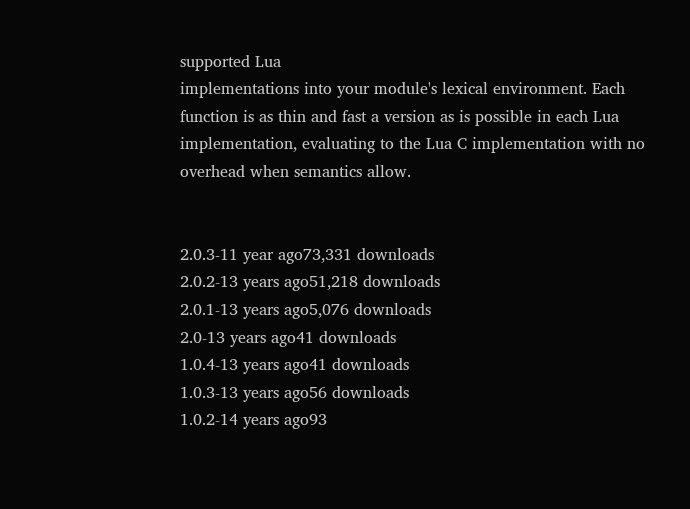supported Lua
implementations into your module's lexical environment. Each
function is as thin and fast a version as is possible in each Lua
implementation, evaluating to the Lua C implementation with no
overhead when semantics allow.


2.0.3-11 year ago73,331 downloads
2.0.2-13 years ago51,218 downloads
2.0.1-13 years ago5,076 downloads
2.0-13 years ago41 downloads
1.0.4-13 years ago41 downloads
1.0.3-13 years ago56 downloads
1.0.2-14 years ago93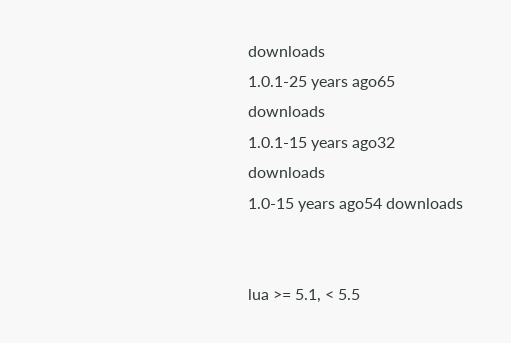downloads
1.0.1-25 years ago65 downloads
1.0.1-15 years ago32 downloads
1.0-15 years ago54 downloads


lua >= 5.1, < 5.5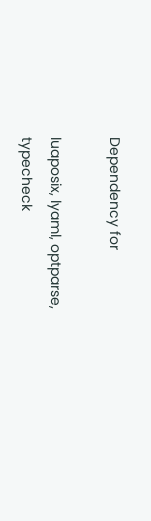Dependency for

luaposix, lyaml, optparse, typecheck